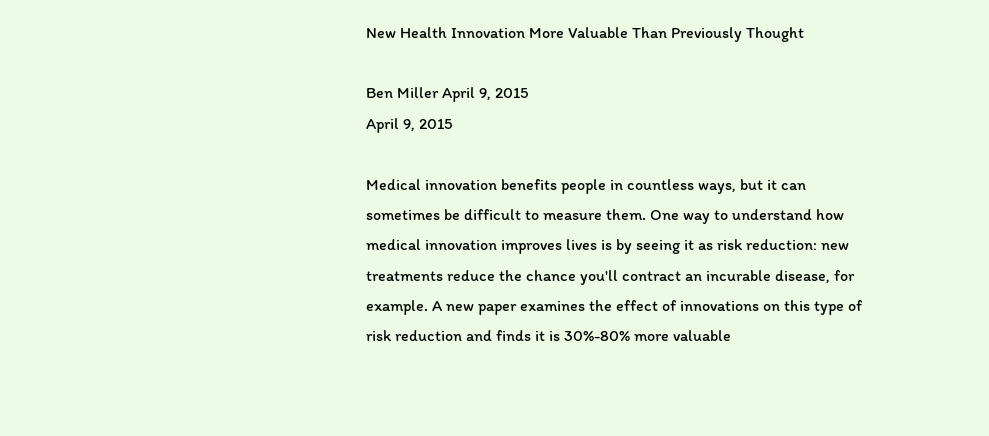New Health Innovation More Valuable Than Previously Thought

Ben Miller April 9, 2015
April 9, 2015

Medical innovation benefits people in countless ways, but it can sometimes be difficult to measure them. One way to understand how medical innovation improves lives is by seeing it as risk reduction: new treatments reduce the chance you'll contract an incurable disease, for example. A new paper examines the effect of innovations on this type of risk reduction and finds it is 30%-80% more valuable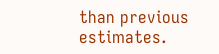than previous estimates.